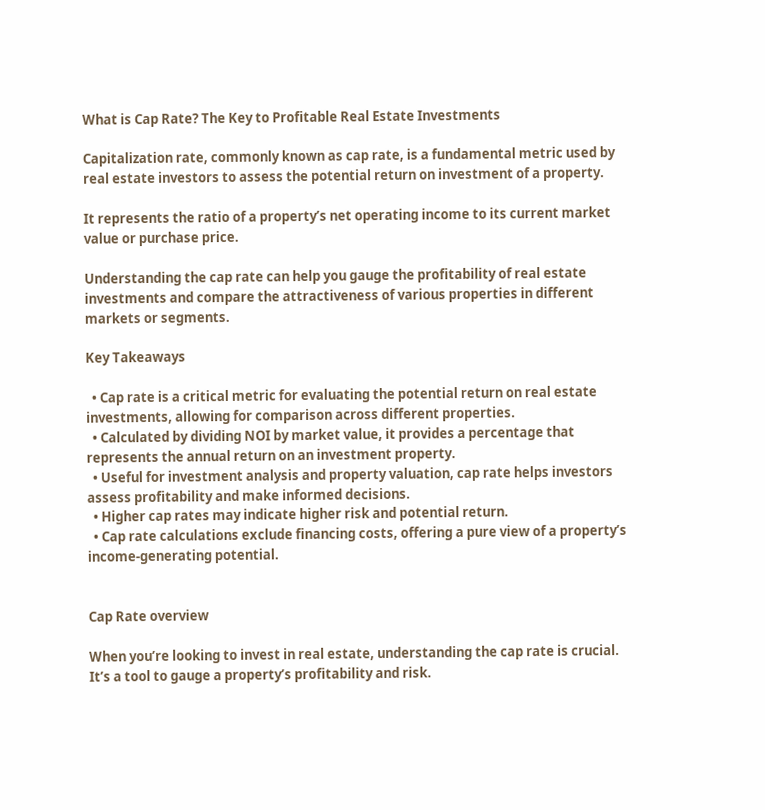What is Cap Rate? The Key to Profitable Real Estate Investments

Capitalization rate, commonly known as cap rate, is a fundamental metric used by real estate investors to assess the potential return on investment of a property.

It represents the ratio of a property’s net operating income to its current market value or purchase price.

Understanding the cap rate can help you gauge the profitability of real estate investments and compare the attractiveness of various properties in different markets or segments.

Key Takeaways

  • Cap rate is a critical metric for evaluating the potential return on real estate investments, allowing for comparison across different properties.
  • Calculated by dividing NOI by market value, it provides a percentage that represents the annual return on an investment property.
  • Useful for investment analysis and property valuation, cap rate helps investors assess profitability and make informed decisions.
  • Higher cap rates may indicate higher risk and potential return.
  • Cap rate calculations exclude financing costs, offering a pure view of a property’s income-generating potential.


Cap Rate overview

When you’re looking to invest in real estate, understanding the cap rate is crucial. It’s a tool to gauge a property’s profitability and risk.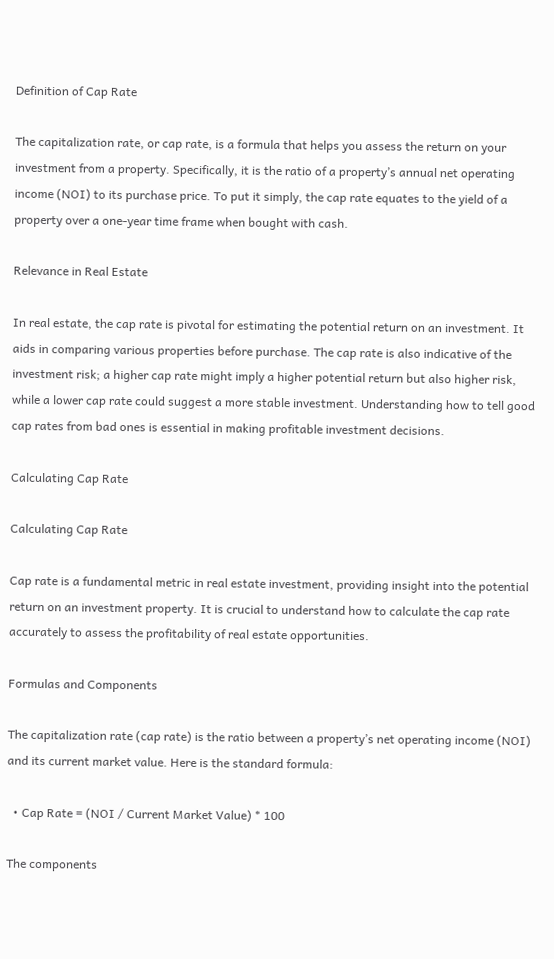Definition of Cap Rate

The capitalization rate, or cap rate, is a formula that helps you assess the return on your investment from a property. Specifically, it is the ratio of a property’s annual net operating income (NOI) to its purchase price. To put it simply, the cap rate equates to the yield of a property over a one-year time frame when bought with cash.

Relevance in Real Estate

In real estate, the cap rate is pivotal for estimating the potential return on an investment. It aids in comparing various properties before purchase. The cap rate is also indicative of the investment risk; a higher cap rate might imply a higher potential return but also higher risk, while a lower cap rate could suggest a more stable investment. Understanding how to tell good cap rates from bad ones is essential in making profitable investment decisions.

Calculating Cap Rate

Calculating Cap Rate

Cap rate is a fundamental metric in real estate investment, providing insight into the potential return on an investment property. It is crucial to understand how to calculate the cap rate accurately to assess the profitability of real estate opportunities.

Formulas and Components

The capitalization rate (cap rate) is the ratio between a property’s net operating income (NOI) and its current market value. Here is the standard formula:

  • Cap Rate = (NOI / Current Market Value) * 100

The components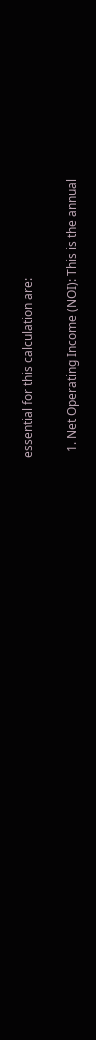essential for this calculation are:

  1. Net Operating Income (NOI): This is the annual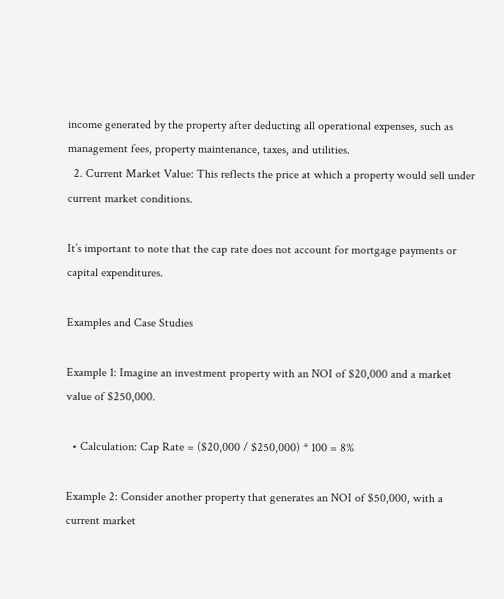income generated by the property after deducting all operational expenses, such as management fees, property maintenance, taxes, and utilities.
  2. Current Market Value: This reflects the price at which a property would sell under current market conditions.

It’s important to note that the cap rate does not account for mortgage payments or capital expenditures.

Examples and Case Studies

Example 1: Imagine an investment property with an NOI of $20,000 and a market value of $250,000.

  • Calculation: Cap Rate = ($20,000 / $250,000) * 100 = 8%

Example 2: Consider another property that generates an NOI of $50,000, with a current market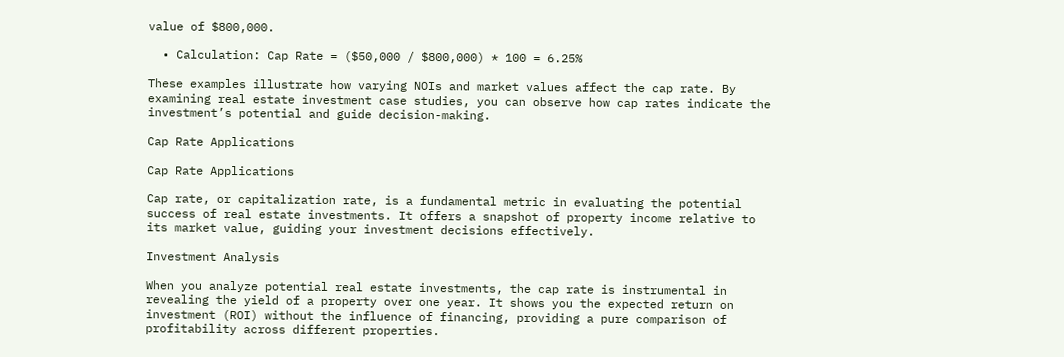value of $800,000.

  • Calculation: Cap Rate = ($50,000 / $800,000) * 100 = 6.25%

These examples illustrate how varying NOIs and market values affect the cap rate. By examining real estate investment case studies, you can observe how cap rates indicate the investment’s potential and guide decision-making.

Cap Rate Applications

Cap Rate Applications

Cap rate, or capitalization rate, is a fundamental metric in evaluating the potential success of real estate investments. It offers a snapshot of property income relative to its market value, guiding your investment decisions effectively.

Investment Analysis

When you analyze potential real estate investments, the cap rate is instrumental in revealing the yield of a property over one year. It shows you the expected return on investment (ROI) without the influence of financing, providing a pure comparison of profitability across different properties.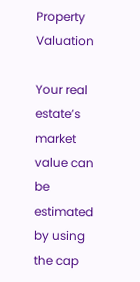Property Valuation

Your real estate’s market value can be estimated by using the cap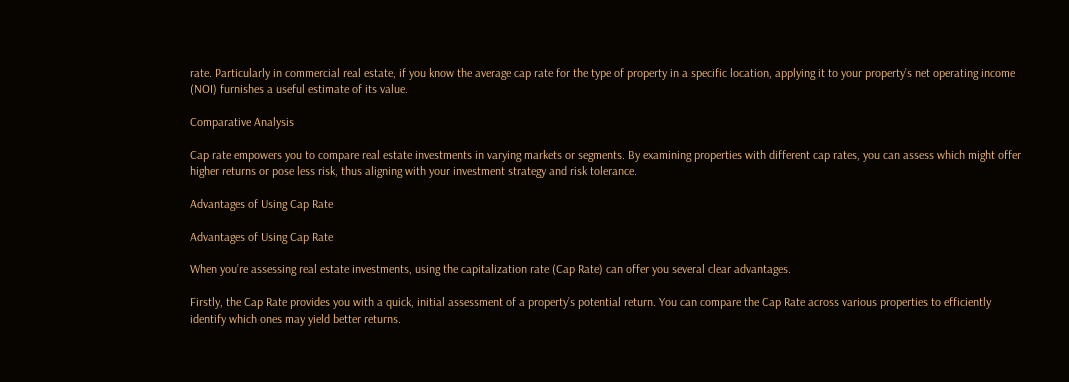rate. Particularly in commercial real estate, if you know the average cap rate for the type of property in a specific location, applying it to your property’s net operating income (NOI) furnishes a useful estimate of its value.

Comparative Analysis

Cap rate empowers you to compare real estate investments in varying markets or segments. By examining properties with different cap rates, you can assess which might offer higher returns or pose less risk, thus aligning with your investment strategy and risk tolerance.

Advantages of Using Cap Rate

Advantages of Using Cap Rate

When you’re assessing real estate investments, using the capitalization rate (Cap Rate) can offer you several clear advantages.

Firstly, the Cap Rate provides you with a quick, initial assessment of a property’s potential return. You can compare the Cap Rate across various properties to efficiently identify which ones may yield better returns.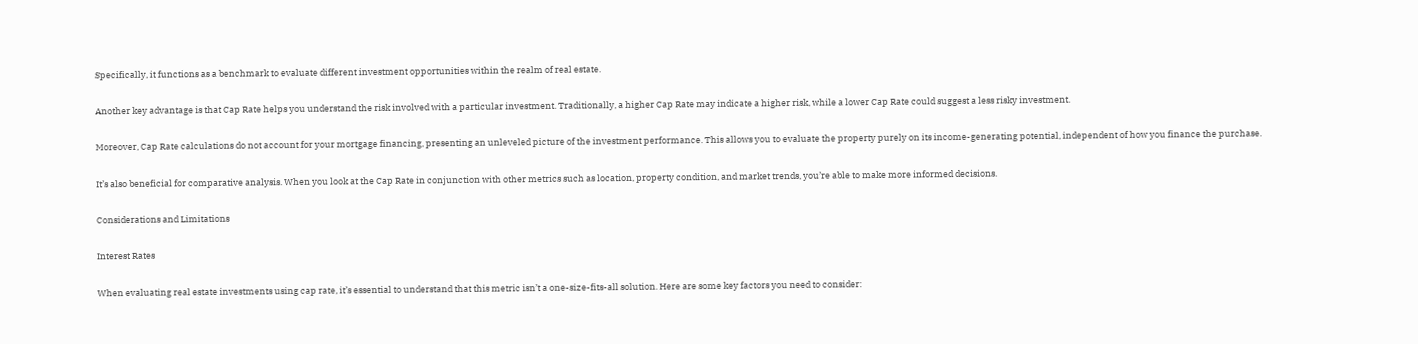Specifically, it functions as a benchmark to evaluate different investment opportunities within the realm of real estate.

Another key advantage is that Cap Rate helps you understand the risk involved with a particular investment. Traditionally, a higher Cap Rate may indicate a higher risk, while a lower Cap Rate could suggest a less risky investment.

Moreover, Cap Rate calculations do not account for your mortgage financing, presenting an unleveled picture of the investment performance. This allows you to evaluate the property purely on its income-generating potential, independent of how you finance the purchase.

It’s also beneficial for comparative analysis. When you look at the Cap Rate in conjunction with other metrics such as location, property condition, and market trends, you’re able to make more informed decisions.

Considerations and Limitations

Interest Rates

When evaluating real estate investments using cap rate, it’s essential to understand that this metric isn’t a one-size-fits-all solution. Here are some key factors you need to consider: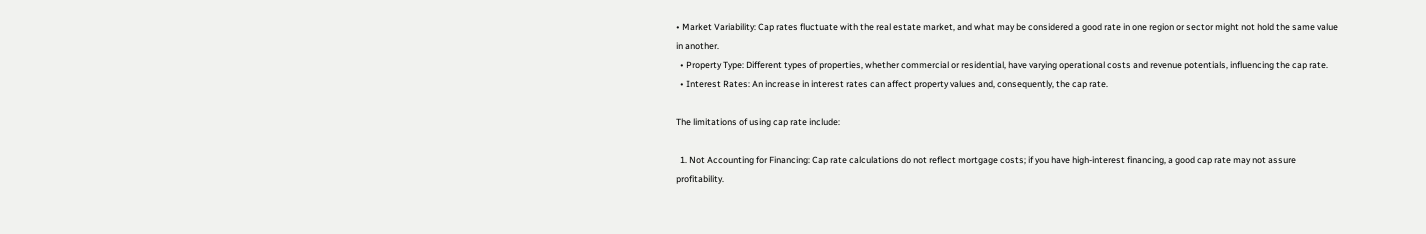• Market Variability: Cap rates fluctuate with the real estate market, and what may be considered a good rate in one region or sector might not hold the same value in another.
  • Property Type: Different types of properties, whether commercial or residential, have varying operational costs and revenue potentials, influencing the cap rate.
  • Interest Rates: An increase in interest rates can affect property values and, consequently, the cap rate.

The limitations of using cap rate include:

  1. Not Accounting for Financing: Cap rate calculations do not reflect mortgage costs; if you have high-interest financing, a good cap rate may not assure profitability.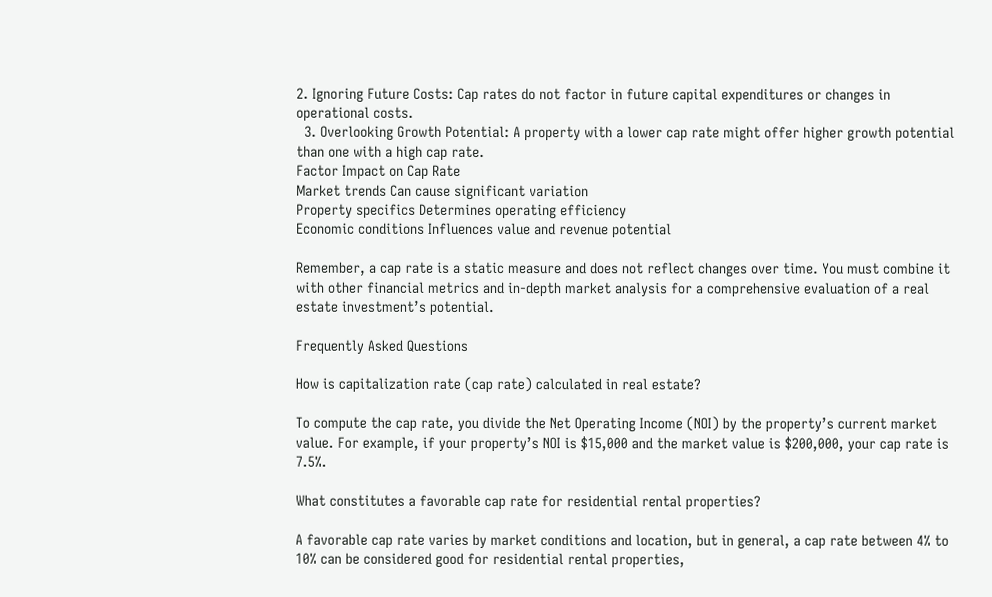2. Ignoring Future Costs: Cap rates do not factor in future capital expenditures or changes in operational costs.
  3. Overlooking Growth Potential: A property with a lower cap rate might offer higher growth potential than one with a high cap rate.
Factor Impact on Cap Rate
Market trends Can cause significant variation
Property specifics Determines operating efficiency
Economic conditions Influences value and revenue potential

Remember, a cap rate is a static measure and does not reflect changes over time. You must combine it with other financial metrics and in-depth market analysis for a comprehensive evaluation of a real estate investment’s potential.

Frequently Asked Questions

How is capitalization rate (cap rate) calculated in real estate?

To compute the cap rate, you divide the Net Operating Income (NOI) by the property’s current market value. For example, if your property’s NOI is $15,000 and the market value is $200,000, your cap rate is 7.5%.

What constitutes a favorable cap rate for residential rental properties?

A favorable cap rate varies by market conditions and location, but in general, a cap rate between 4% to 10% can be considered good for residential rental properties,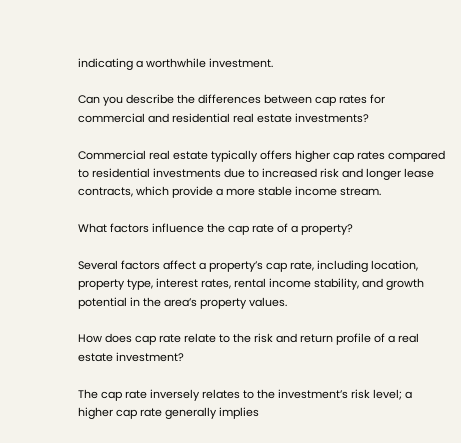indicating a worthwhile investment.

Can you describe the differences between cap rates for commercial and residential real estate investments?

Commercial real estate typically offers higher cap rates compared to residential investments due to increased risk and longer lease contracts, which provide a more stable income stream.

What factors influence the cap rate of a property?

Several factors affect a property’s cap rate, including location, property type, interest rates, rental income stability, and growth potential in the area’s property values.

How does cap rate relate to the risk and return profile of a real estate investment?

The cap rate inversely relates to the investment’s risk level; a higher cap rate generally implies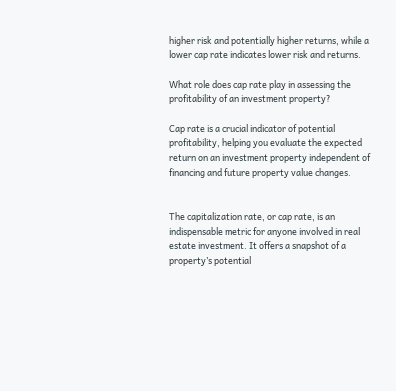higher risk and potentially higher returns, while a lower cap rate indicates lower risk and returns.

What role does cap rate play in assessing the profitability of an investment property?

Cap rate is a crucial indicator of potential profitability, helping you evaluate the expected return on an investment property independent of financing and future property value changes.


The capitalization rate, or cap rate, is an indispensable metric for anyone involved in real estate investment. It offers a snapshot of a property’s potential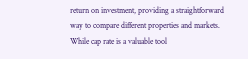return on investment, providing a straightforward way to compare different properties and markets. While cap rate is a valuable tool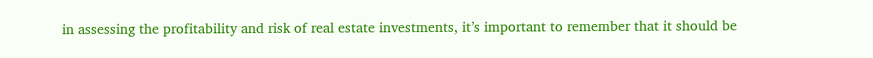in assessing the profitability and risk of real estate investments, it’s important to remember that it should be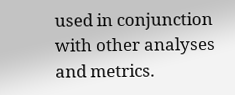used in conjunction with other analyses and metrics.